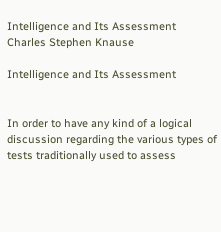Intelligence and Its Assessment
Charles Stephen Knause

Intelligence and Its Assessment


In order to have any kind of a logical discussion regarding the various types of tests traditionally used to assess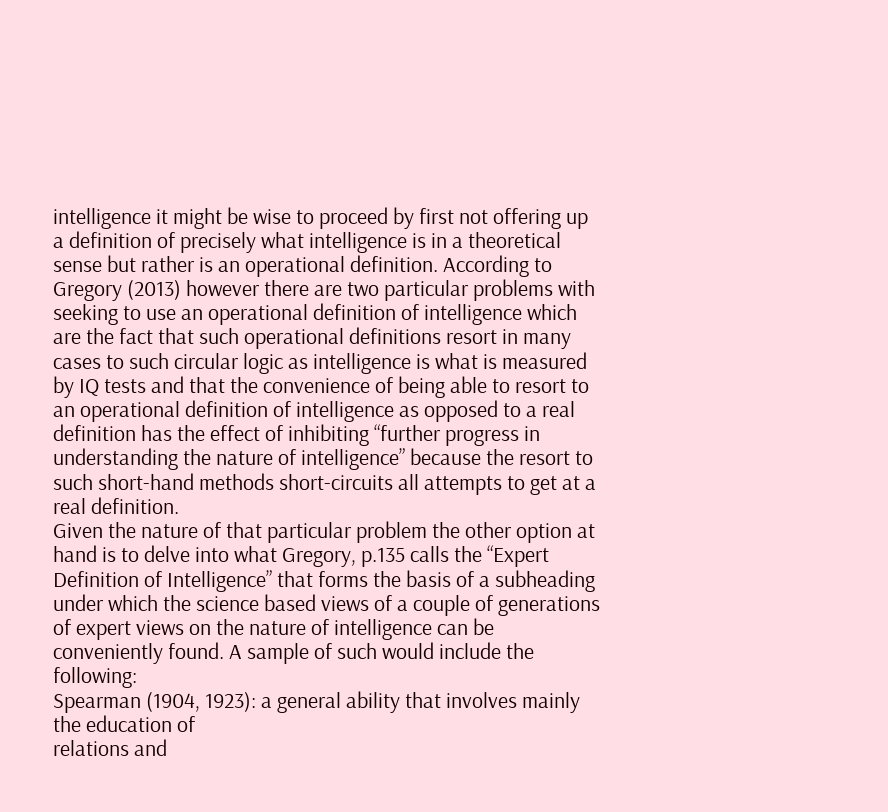intelligence it might be wise to proceed by first not offering up a definition of precisely what intelligence is in a theoretical sense but rather is an operational definition. According to Gregory (2013) however there are two particular problems with seeking to use an operational definition of intelligence which are the fact that such operational definitions resort in many cases to such circular logic as intelligence is what is measured by IQ tests and that the convenience of being able to resort to an operational definition of intelligence as opposed to a real definition has the effect of inhibiting “further progress in understanding the nature of intelligence” because the resort to such short-hand methods short-circuits all attempts to get at a real definition.
Given the nature of that particular problem the other option at hand is to delve into what Gregory, p.135 calls the “Expert Definition of Intelligence” that forms the basis of a subheading under which the science based views of a couple of generations of expert views on the nature of intelligence can be conveniently found. A sample of such would include the following:
Spearman (1904, 1923): a general ability that involves mainly the education of
relations and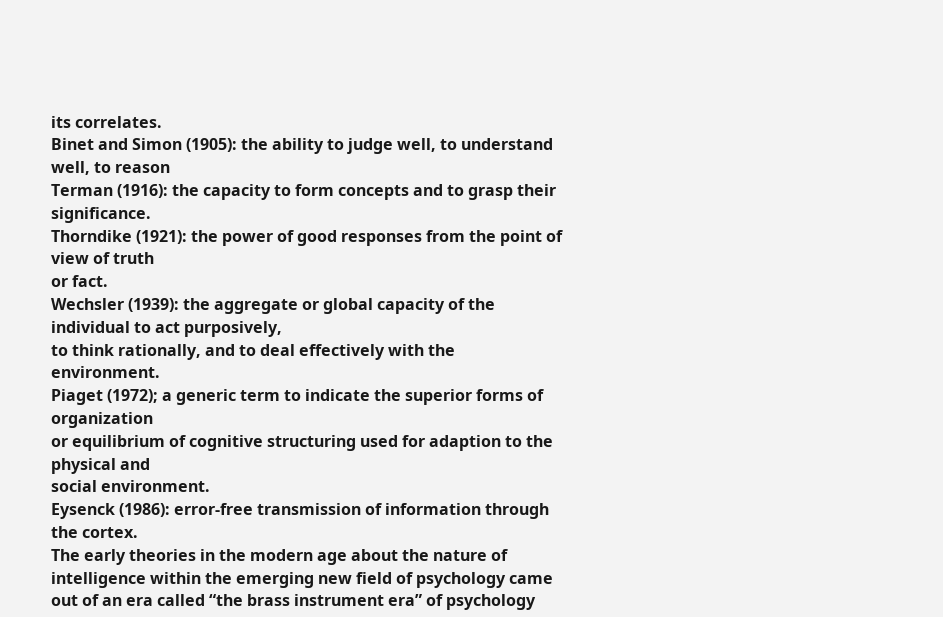its correlates.
Binet and Simon (1905): the ability to judge well, to understand well, to reason
Terman (1916): the capacity to form concepts and to grasp their significance.
Thorndike (1921): the power of good responses from the point of view of truth
or fact.
Wechsler (1939): the aggregate or global capacity of the individual to act purposively,
to think rationally, and to deal effectively with the environment.
Piaget (1972); a generic term to indicate the superior forms of organization
or equilibrium of cognitive structuring used for adaption to the physical and
social environment.
Eysenck (1986): error-free transmission of information through the cortex.
The early theories in the modern age about the nature of intelligence within the emerging new field of psychology came out of an era called “the brass instrument era” of psychology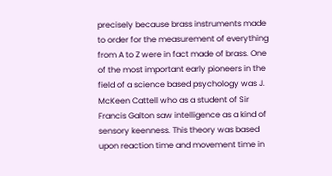precisely because brass instruments made to order for the measurement of everything from A to Z were in fact made of brass. One of the most important early pioneers in the field of a science based psychology was J. McKeen Cattell who as a student of Sir Francis Galton saw intelligence as a kind of sensory keenness. This theory was based upon reaction time and movement time in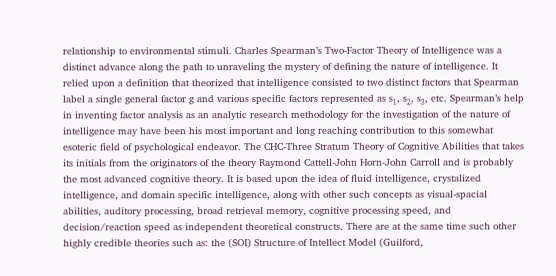relationship to environmental stimuli. Charles Spearman’s Two-Factor Theory of Intelligence was a distinct advance along the path to unraveling the mystery of defining the nature of intelligence. It relied upon a definition that theorized that intelligence consisted to two distinct factors that Spearman label a single general factor g and various specific factors represented as s₁, s₂, s₃, etc. Spearman’s help in inventing factor analysis as an analytic research methodology for the investigation of the nature of intelligence may have been his most important and long reaching contribution to this somewhat esoteric field of psychological endeavor. The CHC-Three Stratum Theory of Cognitive Abilities that takes its initials from the originators of the theory Raymond Cattell-John Horn-John Carroll and is probably the most advanced cognitive theory. It is based upon the idea of fluid intelligence, crystalized intelligence, and domain specific intelligence, along with other such concepts as visual-spacial abilities, auditory processing, broad retrieval memory, cognitive processing speed, and decision/reaction speed as independent theoretical constructs. There are at the same time such other highly credible theories such as: the (SOI) Structure of Intellect Model (Guilford,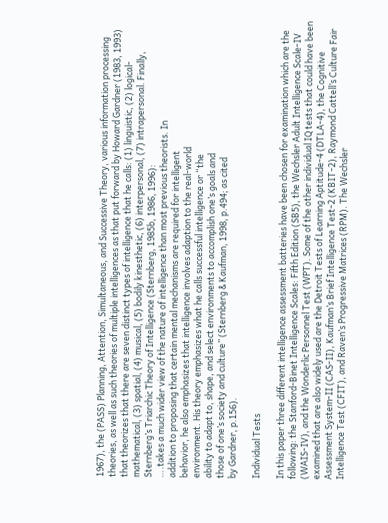1967), the (PASS) Planning, Attention, Simultaneous, and Successive Theory, various information processing theories, as well as such theories of multiple intelligences as that put forward by Howard Gardner (1983, 1993) that theorizes that there are seven distinct types of intelligence that he calls: (1) linguistic, (2) logical-mathematical, (3) spatial, (4) musical, (5) bodily kinesthetic, (6) interpersonal, (7) intrapersonal. Finally, Sternberg’s Triarchic Theory of Intelligence (Sternberg, 1985b, 1986, 1996):
….takes a much wider view of the nature of intelligence than most previous theorists. In
addition to proposing that certain mental mechanisms are required for intelligent
behavior, he also emphasizes that intelligence involves adaption to the real-world
environment. His theory emphasizes what he calls successful intelligence or “the
ability to adapt to, shape, and select environments to accomplish one’s goals and
those of one’s society and culture” (Sternberg & Kaufman, 1998, p.494; as cited
by Gardner, p.156).

Individual Tests

In this paper three different intelligence assessment batteries have been chosen for examination which are the following: the Stanford-Binet Intelligence Scales: Fifth Edition (SB5), the Wechsler Adult Intelligence Scale-IV (WAIS-IV), and the Wonderlic Personnel Test (WPT). Some of the other individual IQ tests that could have been examined that are also widely used are the Detroit Tests of Learning Aptitude-4 (DTLA-4), the Cognitive Assessment System-II (CAS-II), Kaufman’s Brief Intelligence Test-2 (KBIT-2), Raymond Cattell’s Culture Fair Intelligence Test (CFIT), and Raven’s Progressive Matrices (RPM). The Wechsler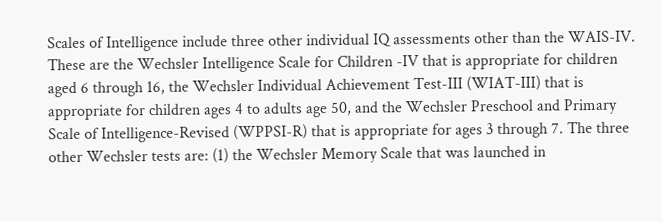Scales of Intelligence include three other individual IQ assessments other than the WAIS-IV. These are the Wechsler Intelligence Scale for Children -IV that is appropriate for children aged 6 through 16, the Wechsler Individual Achievement Test-III (WIAT-III) that is appropriate for children ages 4 to adults age 50, and the Wechsler Preschool and Primary Scale of Intelligence-Revised (WPPSI-R) that is appropriate for ages 3 through 7. The three other Wechsler tests are: (1) the Wechsler Memory Scale that was launched in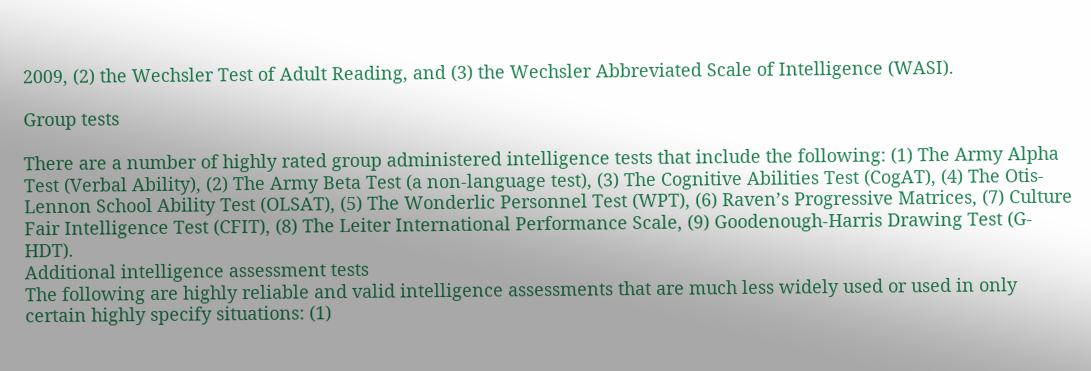2009, (2) the Wechsler Test of Adult Reading, and (3) the Wechsler Abbreviated Scale of Intelligence (WASI).

Group tests

There are a number of highly rated group administered intelligence tests that include the following: (1) The Army Alpha Test (Verbal Ability), (2) The Army Beta Test (a non-language test), (3) The Cognitive Abilities Test (CogAT), (4) The Otis-Lennon School Ability Test (OLSAT), (5) The Wonderlic Personnel Test (WPT), (6) Raven’s Progressive Matrices, (7) Culture Fair Intelligence Test (CFIT), (8) The Leiter International Performance Scale, (9) Goodenough-Harris Drawing Test (G-HDT).
Additional intelligence assessment tests
The following are highly reliable and valid intelligence assessments that are much less widely used or used in only certain highly specify situations: (1)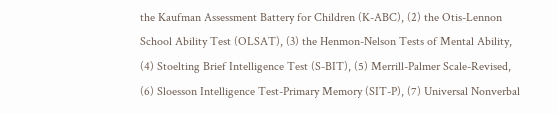the Kaufman Assessment Battery for Children (K-ABC), (2) the Otis-Lennon School Ability Test (OLSAT), (3) the Henmon-Nelson Tests of Mental Ability, (4) Stoelting Brief Intelligence Test (S-BIT), (5) Merrill-Palmer Scale-Revised, (6) Sloesson Intelligence Test-Primary Memory (SIT-P), (7) Universal Nonverbal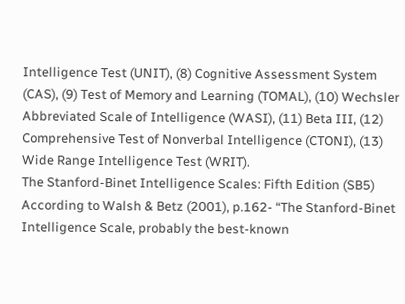Intelligence Test (UNIT), (8) Cognitive Assessment System (CAS), (9) Test of Memory and Learning (TOMAL), (10) Wechsler Abbreviated Scale of Intelligence (WASI), (11) Beta III, (12) Comprehensive Test of Nonverbal Intelligence (CTONI), (13) Wide Range Intelligence Test (WRIT).
The Stanford-Binet Intelligence Scales: Fifth Edition (SB5)
According to Walsh & Betz (2001), p.162- “The Stanford-Binet Intelligence Scale, probably the best-known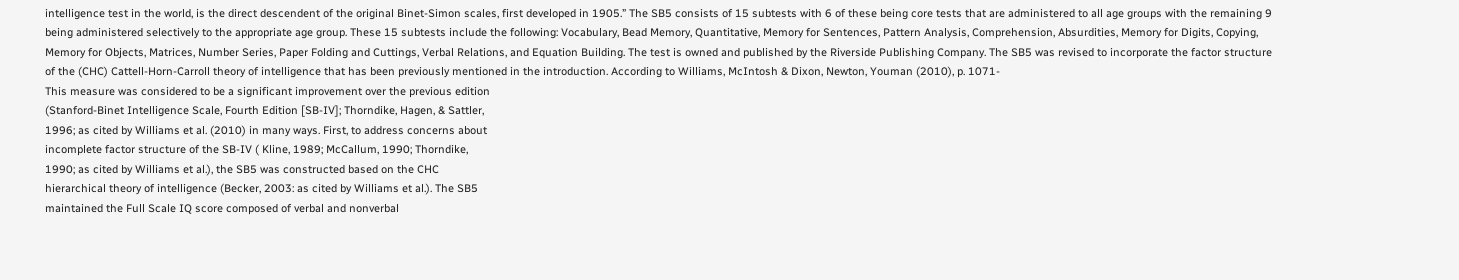intelligence test in the world, is the direct descendent of the original Binet-Simon scales, first developed in 1905.” The SB5 consists of 15 subtests with 6 of these being core tests that are administered to all age groups with the remaining 9 being administered selectively to the appropriate age group. These 15 subtests include the following: Vocabulary, Bead Memory, Quantitative, Memory for Sentences, Pattern Analysis, Comprehension, Absurdities, Memory for Digits, Copying, Memory for Objects, Matrices, Number Series, Paper Folding and Cuttings, Verbal Relations, and Equation Building. The test is owned and published by the Riverside Publishing Company. The SB5 was revised to incorporate the factor structure of the (CHC) Cattell-Horn-Carroll theory of intelligence that has been previously mentioned in the introduction. According to Williams, McIntosh & Dixon, Newton, Youman (2010), p. 1071-
This measure was considered to be a significant improvement over the previous edition
(Stanford-Binet Intelligence Scale, Fourth Edition [SB-IV]; Thorndike, Hagen, & Sattler,
1996; as cited by Williams et al. (2010) in many ways. First, to address concerns about
incomplete factor structure of the SB-IV ( Kline, 1989; McCallum, 1990; Thorndike,
1990; as cited by Williams et al.), the SB5 was constructed based on the CHC
hierarchical theory of intelligence (Becker, 2003: as cited by Williams et al.). The SB5
maintained the Full Scale IQ score composed of verbal and nonverbal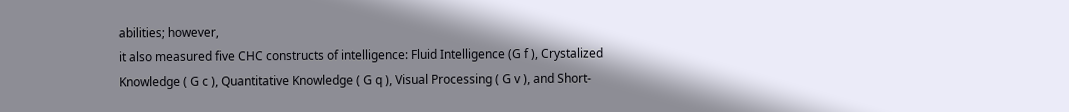abilities; however,
it also measured five CHC constructs of intelligence: Fluid Intelligence (G f ), Crystalized
Knowledge ( G c ), Quantitative Knowledge ( G q ), Visual Processing ( G v ), and Short-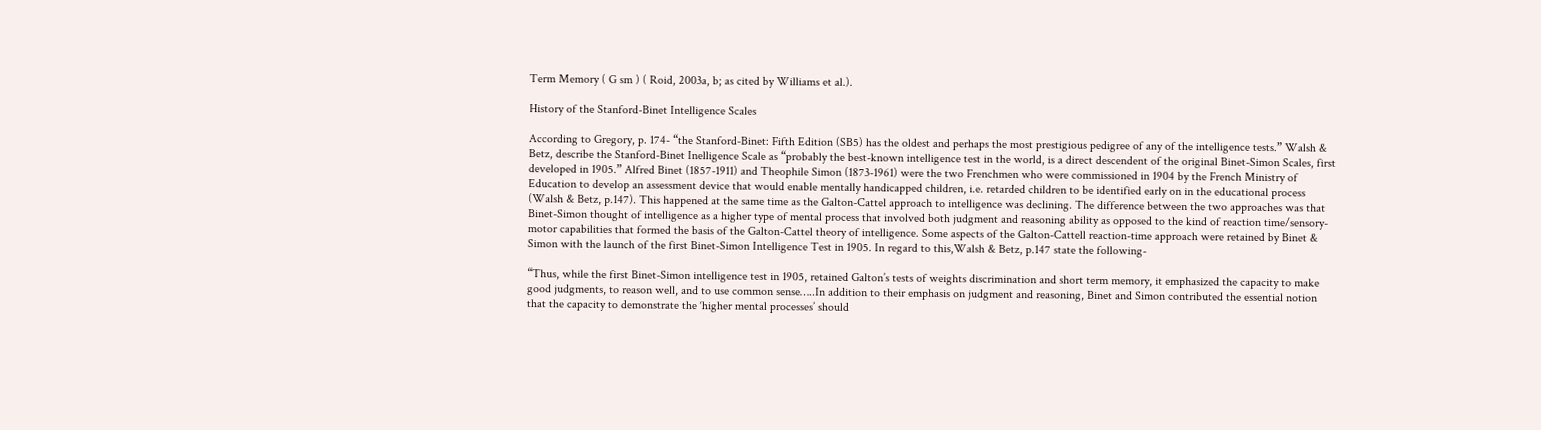Term Memory ( G sm ) ( Roid, 2003a, b; as cited by Williams et al.).

History of the Stanford-Binet Intelligence Scales

According to Gregory, p. 174- “the Stanford-Binet: Fifth Edition (SB5) has the oldest and perhaps the most prestigious pedigree of any of the intelligence tests.” Walsh & Betz, describe the Stanford-Binet Inelligence Scale as “probably the best-known intelligence test in the world, is a direct descendent of the original Binet-Simon Scales, first developed in 1905.” Alfred Binet (1857-1911) and Theophile Simon (1873-1961) were the two Frenchmen who were commissioned in 1904 by the French Ministry of Education to develop an assessment device that would enable mentally handicapped children, i.e. retarded children to be identified early on in the educational process (Walsh & Betz, p.147). This happened at the same time as the Galton-Cattel approach to intelligence was declining. The difference between the two approaches was that Binet-Simon thought of intelligence as a higher type of mental process that involved both judgment and reasoning ability as opposed to the kind of reaction time/sensory-motor capabilities that formed the basis of the Galton-Cattel theory of intelligence. Some aspects of the Galton-Cattell reaction-time approach were retained by Binet & Simon with the launch of the first Binet-Simon Intelligence Test in 1905. In regard to this,Walsh & Betz, p.147 state the following-

“Thus, while the first Binet-Simon intelligence test in 1905, retained Galton’s tests of weights discrimination and short term memory, it emphasized the capacity to make good judgments, to reason well, and to use common sense…..In addition to their emphasis on judgment and reasoning, Binet and Simon contributed the essential notion that the capacity to demonstrate the ‘higher mental processes’ should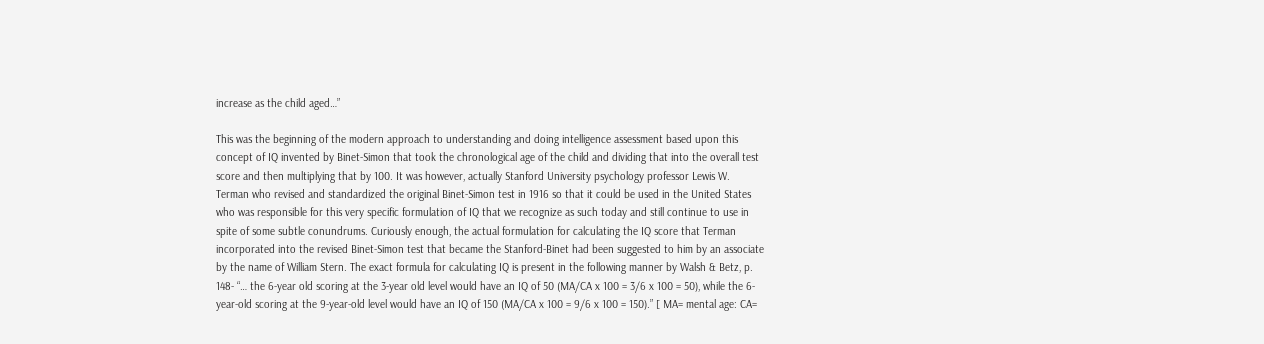increase as the child aged…”

This was the beginning of the modern approach to understanding and doing intelligence assessment based upon this concept of IQ invented by Binet-Simon that took the chronological age of the child and dividing that into the overall test score and then multiplying that by 100. It was however, actually Stanford University psychology professor Lewis W. Terman who revised and standardized the original Binet-Simon test in 1916 so that it could be used in the United States who was responsible for this very specific formulation of IQ that we recognize as such today and still continue to use in spite of some subtle conundrums. Curiously enough, the actual formulation for calculating the IQ score that Terman incorporated into the revised Binet-Simon test that became the Stanford-Binet had been suggested to him by an associate by the name of William Stern. The exact formula for calculating IQ is present in the following manner by Walsh & Betz, p. 148- “… the 6-year old scoring at the 3-year old level would have an IQ of 50 (MA/CA x 100 = 3/6 x 100 = 50), while the 6-year-old scoring at the 9-year-old level would have an IQ of 150 (MA/CA x 100 = 9/6 x 100 = 150).” [ MA= mental age: CA=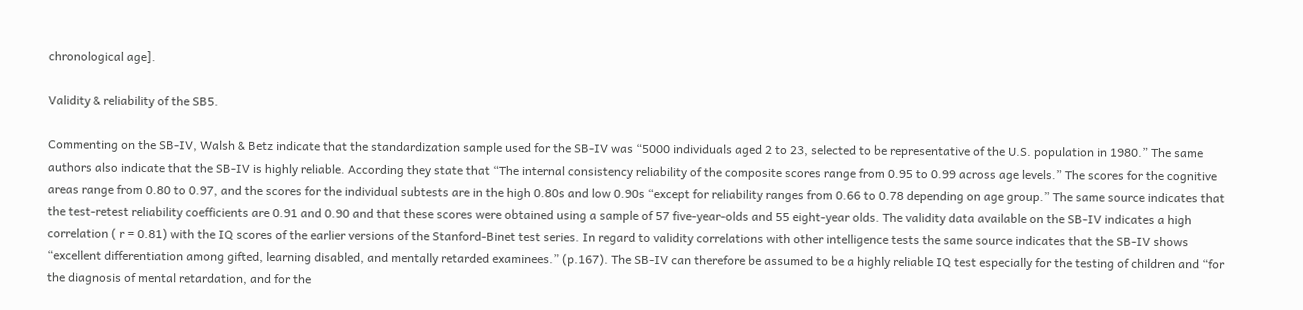chronological age].

Validity & reliability of the SB5.

Commenting on the SB-IV, Walsh & Betz indicate that the standardization sample used for the SB-IV was “5000 individuals aged 2 to 23, selected to be representative of the U.S. population in 1980.” The same authors also indicate that the SB-IV is highly reliable. According they state that “The internal consistency reliability of the composite scores range from 0.95 to 0.99 across age levels.” The scores for the cognitive areas range from 0.80 to 0.97, and the scores for the individual subtests are in the high 0.80s and low 0.90s “except for reliability ranges from 0.66 to 0.78 depending on age group.” The same source indicates that the test-retest reliability coefficients are 0.91 and 0.90 and that these scores were obtained using a sample of 57 five-year-olds and 55 eight-year olds. The validity data available on the SB-IV indicates a high correlation ( r = 0.81) with the IQ scores of the earlier versions of the Stanford-Binet test series. In regard to validity correlations with other intelligence tests the same source indicates that the SB-IV shows “excellent differentiation among gifted, learning disabled, and mentally retarded examinees.” (p.167). The SB-IV can therefore be assumed to be a highly reliable IQ test especially for the testing of children and “for the diagnosis of mental retardation, and for the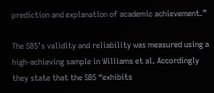prediction and explanation of academic achievement.”

The SB5’s validity and reliability was measured using a high-achieving sample in Williams et al. Accordingly they state that the SB5 “exhibits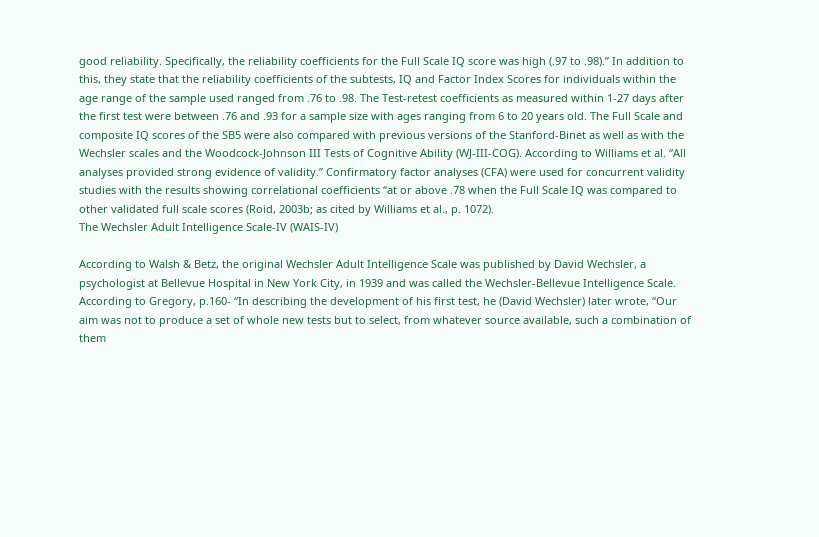good reliability. Specifically, the reliability coefficients for the Full Scale IQ score was high (.97 to .98).” In addition to this, they state that the reliability coefficients of the subtests, IQ and Factor Index Scores for individuals within the age range of the sample used ranged from .76 to .98. The Test-retest coefficients as measured within 1-27 days after the first test were between .76 and .93 for a sample size with ages ranging from 6 to 20 years old. The Full Scale and composite IQ scores of the SB5 were also compared with previous versions of the Stanford-Binet as well as with the Wechsler scales and the Woodcock-Johnson III Tests of Cognitive Ability (WJ-III-COG). According to Williams et al. “All analyses provided strong evidence of validity.” Confirmatory factor analyses (CFA) were used for concurrent validity studies with the results showing correlational coefficients “at or above .78 when the Full Scale IQ was compared to other validated full scale scores (Roid, 2003b; as cited by Williams et al., p. 1072).
The Wechsler Adult Intelligence Scale-IV (WAIS-IV)

According to Walsh & Betz, the original Wechsler Adult Intelligence Scale was published by David Wechsler, a psychologist at Bellevue Hospital in New York City, in 1939 and was called the Wechsler-Bellevue Intelligence Scale. According to Gregory, p.160- “In describing the development of his first test, he (David Wechsler) later wrote, “Our aim was not to produce a set of whole new tests but to select, from whatever source available, such a combination of them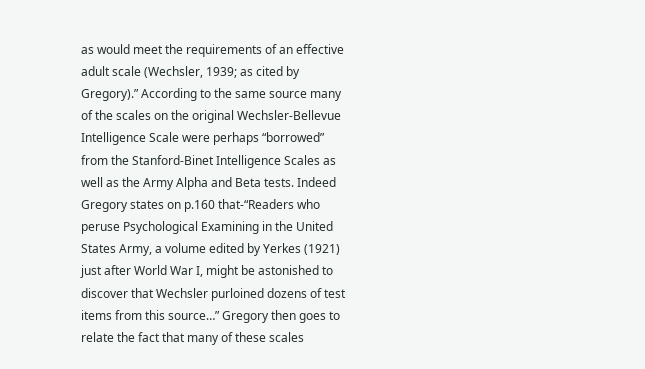as would meet the requirements of an effective adult scale (Wechsler, 1939; as cited by Gregory).” According to the same source many of the scales on the original Wechsler-Bellevue Intelligence Scale were perhaps “borrowed” from the Stanford-Binet Intelligence Scales as well as the Army Alpha and Beta tests. Indeed Gregory states on p.160 that-“Readers who peruse Psychological Examining in the United States Army, a volume edited by Yerkes (1921) just after World War I, might be astonished to discover that Wechsler purloined dozens of test items from this source…” Gregory then goes to relate the fact that many of these scales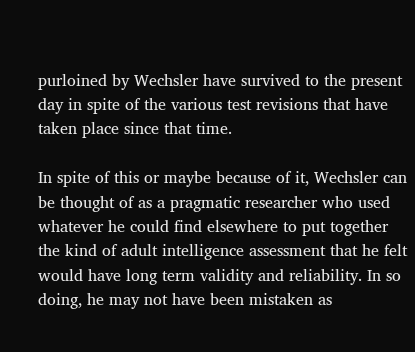purloined by Wechsler have survived to the present day in spite of the various test revisions that have taken place since that time.

In spite of this or maybe because of it, Wechsler can be thought of as a pragmatic researcher who used whatever he could find elsewhere to put together the kind of adult intelligence assessment that he felt would have long term validity and reliability. In so doing, he may not have been mistaken as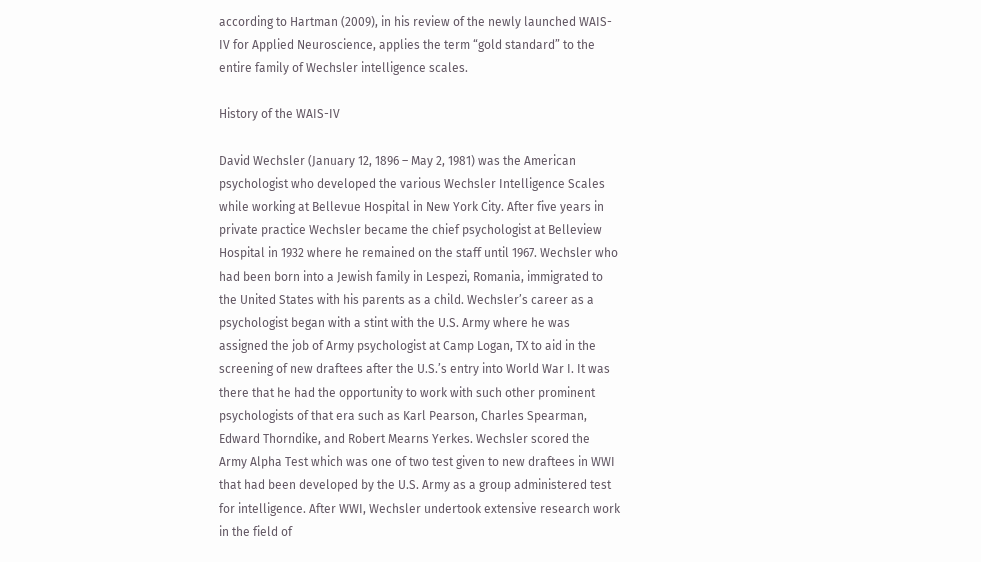according to Hartman (2009), in his review of the newly launched WAIS-IV for Applied Neuroscience, applies the term “gold standard” to the entire family of Wechsler intelligence scales.

History of the WAIS-IV

David Wechsler (January 12, 1896 – May 2, 1981) was the American psychologist who developed the various Wechsler Intelligence Scales while working at Bellevue Hospital in New York City. After five years in private practice Wechsler became the chief psychologist at Belleview Hospital in 1932 where he remained on the staff until 1967. Wechsler who had been born into a Jewish family in Lespezi, Romania, immigrated to the United States with his parents as a child. Wechsler’s career as a psychologist began with a stint with the U.S. Army where he was assigned the job of Army psychologist at Camp Logan, TX to aid in the screening of new draftees after the U.S.’s entry into World War I. It was there that he had the opportunity to work with such other prominent psychologists of that era such as Karl Pearson, Charles Spearman, Edward Thorndike, and Robert Mearns Yerkes. Wechsler scored the Army Alpha Test which was one of two test given to new draftees in WWI that had been developed by the U.S. Army as a group administered test for intelligence. After WWI, Wechsler undertook extensive research work in the field of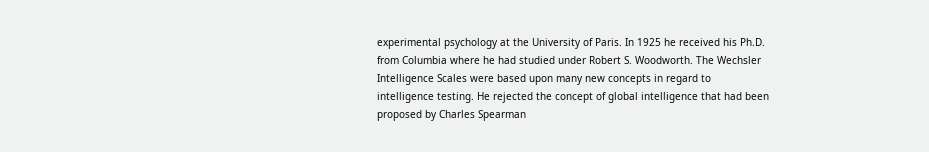experimental psychology at the University of Paris. In 1925 he received his Ph.D. from Columbia where he had studied under Robert S. Woodworth. The Wechsler Intelligence Scales were based upon many new concepts in regard to intelligence testing. He rejected the concept of global intelligence that had been proposed by Charles Spearman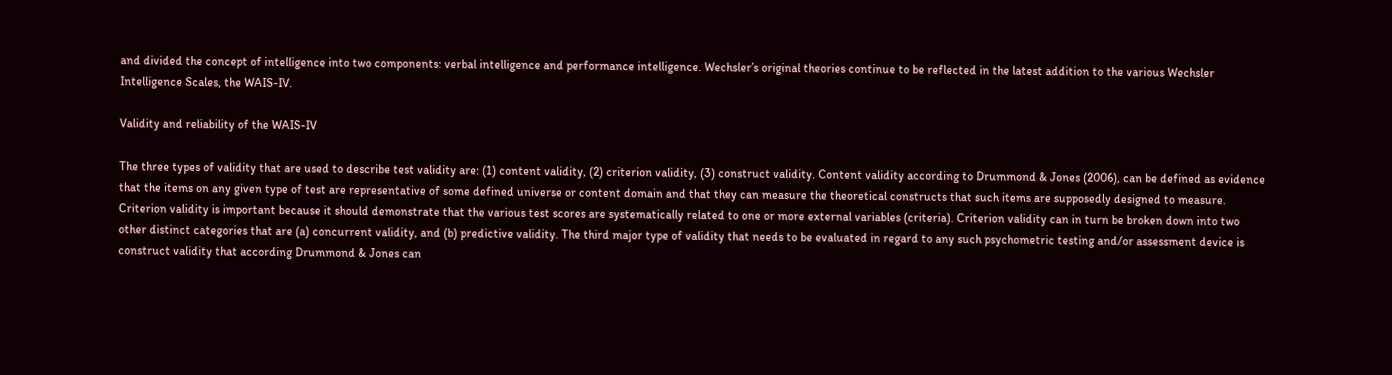and divided the concept of intelligence into two components: verbal intelligence and performance intelligence. Wechsler’s original theories continue to be reflected in the latest addition to the various Wechsler Intelligence Scales, the WAIS-IV.

Validity and reliability of the WAIS-IV

The three types of validity that are used to describe test validity are: (1) content validity, (2) criterion validity, (3) construct validity. Content validity according to Drummond & Jones (2006), can be defined as evidence that the items on any given type of test are representative of some defined universe or content domain and that they can measure the theoretical constructs that such items are supposedly designed to measure. Criterion validity is important because it should demonstrate that the various test scores are systematically related to one or more external variables (criteria). Criterion validity can in turn be broken down into two other distinct categories that are (a) concurrent validity, and (b) predictive validity. The third major type of validity that needs to be evaluated in regard to any such psychometric testing and/or assessment device is construct validity that according Drummond & Jones can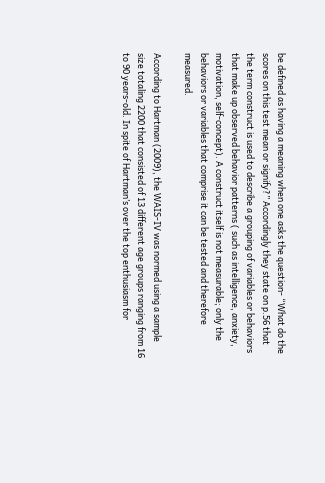be defined as having a meaning when one asks the question- “What do the scores on this test mean or signify?” Accordingly they state on p.56 that the term construct is used to describe a grouping of variables or behaviors that make up observed behavior patterns ( such as intelligence, anxiety, motivation, self-concept). A construct itself is not measurable; only the behaviors or variables that comprise it can be tested and therefore measured.

According to Hartman (2009), the WAIS-IV was normed using a sample size totaling 2200 that consisted of 13 different age groups ranging from 16 to 90 years-old. In spite of Hartman’s over the top enthusiasm for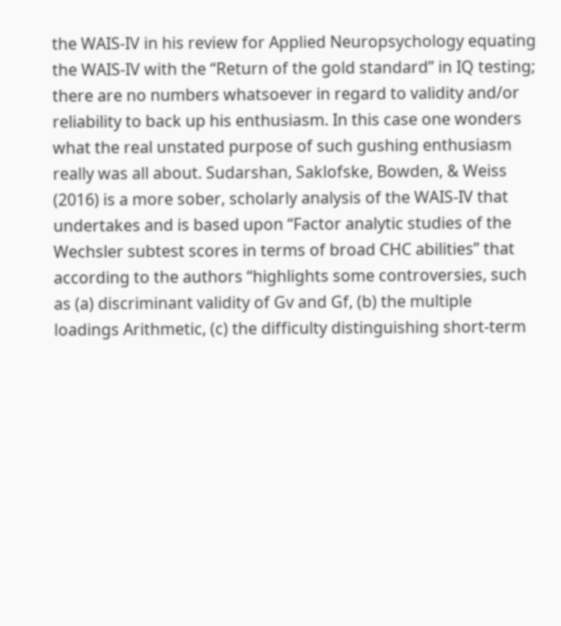the WAIS-IV in his review for Applied Neuropsychology equating the WAIS-IV with the “Return of the gold standard” in IQ testing; there are no numbers whatsoever in regard to validity and/or reliability to back up his enthusiasm. In this case one wonders what the real unstated purpose of such gushing enthusiasm really was all about. Sudarshan, Saklofske, Bowden, & Weiss (2016) is a more sober, scholarly analysis of the WAIS-IV that undertakes and is based upon “Factor analytic studies of the Wechsler subtest scores in terms of broad CHC abilities” that according to the authors “highlights some controversies, such as (a) discriminant validity of Gv and Gf, (b) the multiple loadings Arithmetic, (c) the difficulty distinguishing short-term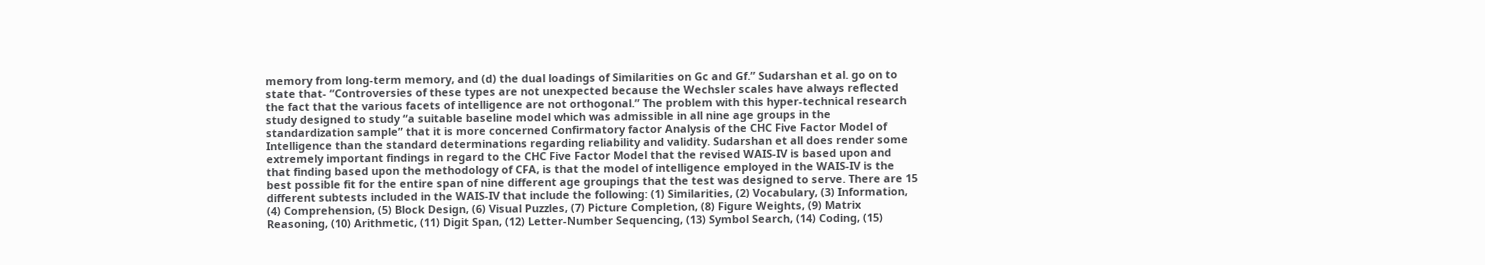memory from long-term memory, and (d) the dual loadings of Similarities on Gc and Gf.” Sudarshan et al. go on to state that- “Controversies of these types are not unexpected because the Wechsler scales have always reflected the fact that the various facets of intelligence are not orthogonal.” The problem with this hyper-technical research study designed to study “a suitable baseline model which was admissible in all nine age groups in the standardization sample” that it is more concerned Confirmatory factor Analysis of the CHC Five Factor Model of Intelligence than the standard determinations regarding reliability and validity. Sudarshan et all does render some extremely important findings in regard to the CHC Five Factor Model that the revised WAIS-IV is based upon and that finding based upon the methodology of CFA, is that the model of intelligence employed in the WAIS-IV is the best possible fit for the entire span of nine different age groupings that the test was designed to serve. There are 15 different subtests included in the WAIS-IV that include the following: (1) Similarities, (2) Vocabulary, (3) Information, (4) Comprehension, (5) Block Design, (6) Visual Puzzles, (7) Picture Completion, (8) Figure Weights, (9) Matrix Reasoning, (10) Arithmetic, (11) Digit Span, (12) Letter-Number Sequencing, (13) Symbol Search, (14) Coding, (15)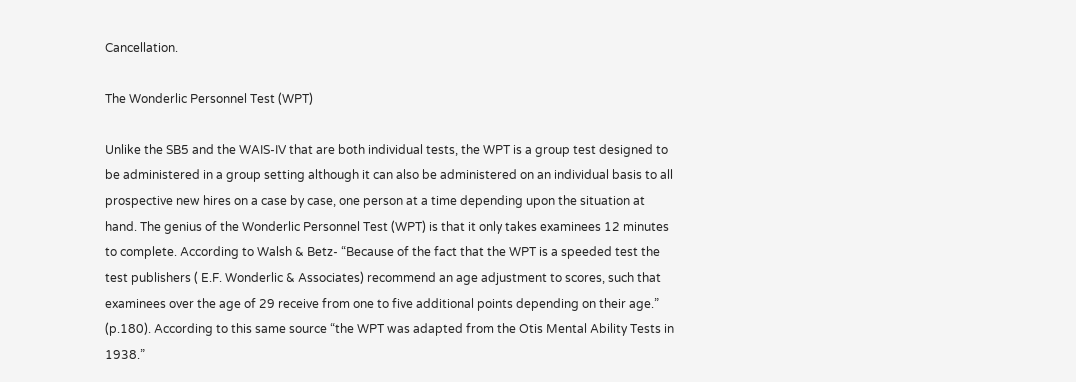Cancellation.

The Wonderlic Personnel Test (WPT)

Unlike the SB5 and the WAIS-IV that are both individual tests, the WPT is a group test designed to be administered in a group setting although it can also be administered on an individual basis to all prospective new hires on a case by case, one person at a time depending upon the situation at hand. The genius of the Wonderlic Personnel Test (WPT) is that it only takes examinees 12 minutes to complete. According to Walsh & Betz- “Because of the fact that the WPT is a speeded test the test publishers ( E.F. Wonderlic & Associates) recommend an age adjustment to scores, such that examinees over the age of 29 receive from one to five additional points depending on their age.” (p.180). According to this same source “the WPT was adapted from the Otis Mental Ability Tests in 1938.”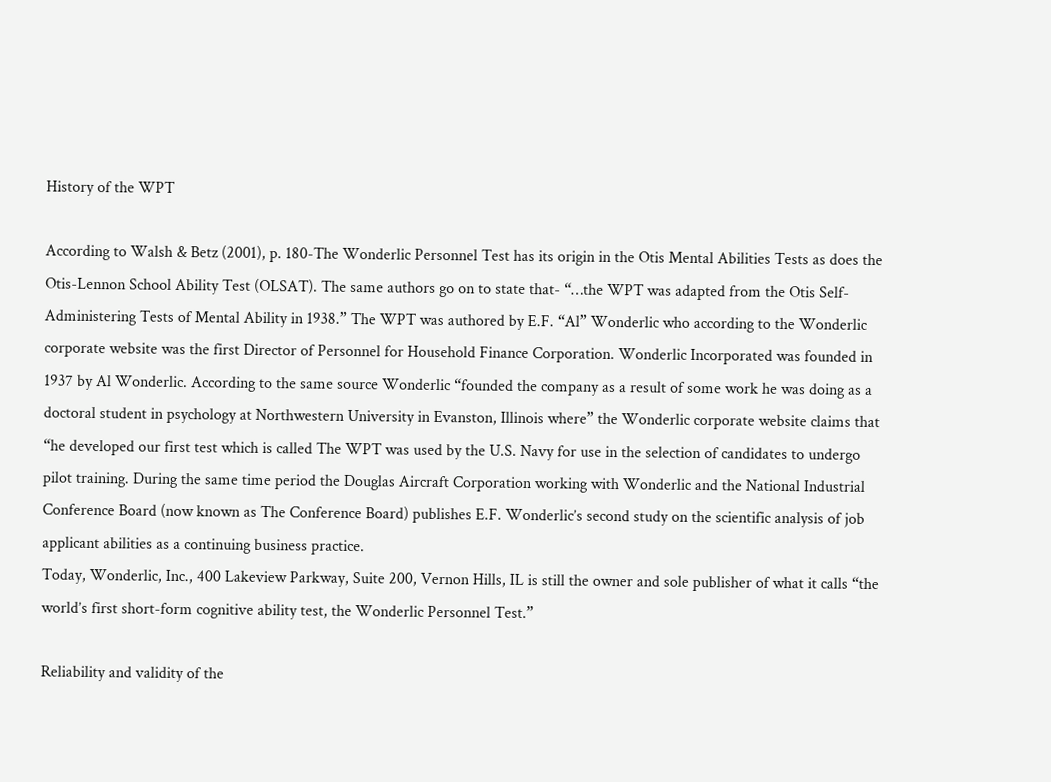History of the WPT

According to Walsh & Betz (2001), p. 180-The Wonderlic Personnel Test has its origin in the Otis Mental Abilities Tests as does the Otis-Lennon School Ability Test (OLSAT). The same authors go on to state that- “…the WPT was adapted from the Otis Self-Administering Tests of Mental Ability in 1938.” The WPT was authored by E.F. “Al” Wonderlic who according to the Wonderlic corporate website was the first Director of Personnel for Household Finance Corporation. Wonderlic Incorporated was founded in 1937 by Al Wonderlic. According to the same source Wonderlic “founded the company as a result of some work he was doing as a doctoral student in psychology at Northwestern University in Evanston, Illinois where” the Wonderlic corporate website claims that “he developed our first test which is called The WPT was used by the U.S. Navy for use in the selection of candidates to undergo pilot training. During the same time period the Douglas Aircraft Corporation working with Wonderlic and the National Industrial Conference Board (now known as The Conference Board) publishes E.F. Wonderlic’s second study on the scientific analysis of job applicant abilities as a continuing business practice.
Today, Wonderlic, Inc., 400 Lakeview Parkway, Suite 200, Vernon Hills, IL is still the owner and sole publisher of what it calls “the world’s first short-form cognitive ability test, the Wonderlic Personnel Test.”

Reliability and validity of the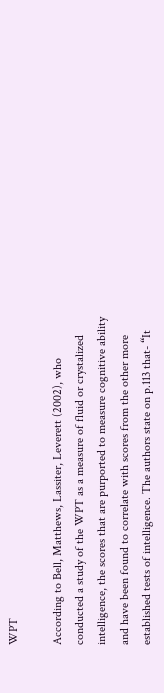WPT

According to Bell, Matthews, Lassiter, Leverett (2002), who conducted a study of the WPT as a measure of fluid or crystalized intelligence, the scores that are purported to measure cognitive ability and have been found to correlate with scores from the other more established tests of intelligence. The authors state on p.113 that- “It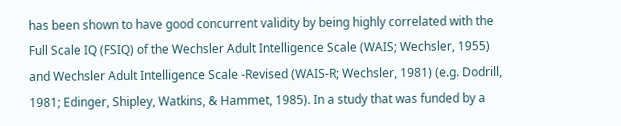has been shown to have good concurrent validity by being highly correlated with the Full Scale IQ (FSIQ) of the Wechsler Adult Intelligence Scale (WAIS; Wechsler, 1955) and Wechsler Adult Intelligence Scale -Revised (WAIS-R; Wechsler, 1981) (e.g. Dodrill, 1981; Edinger, Shipley, Watkins, & Hammet, 1985). In a study that was funded by a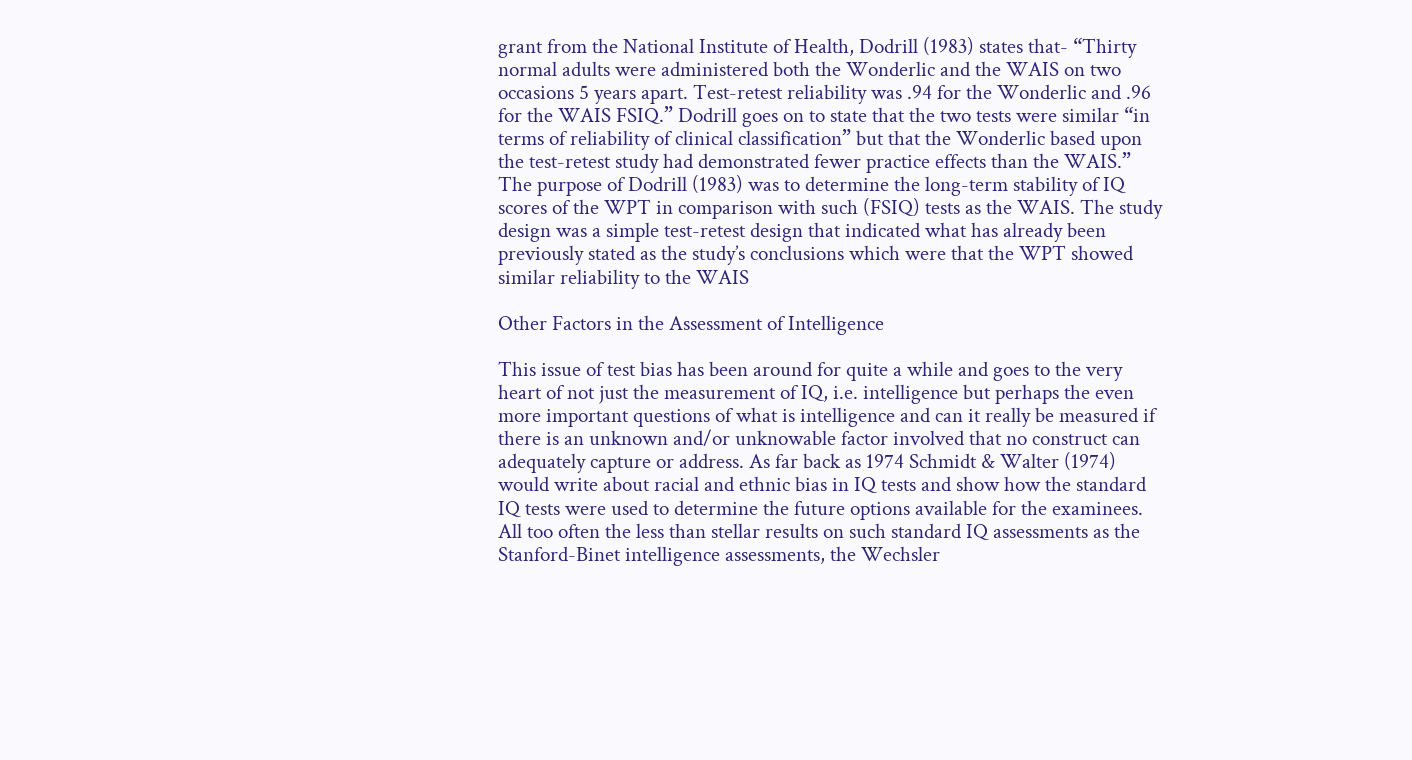grant from the National Institute of Health, Dodrill (1983) states that- “Thirty normal adults were administered both the Wonderlic and the WAIS on two occasions 5 years apart. Test-retest reliability was .94 for the Wonderlic and .96 for the WAIS FSIQ.” Dodrill goes on to state that the two tests were similar “in terms of reliability of clinical classification” but that the Wonderlic based upon the test-retest study had demonstrated fewer practice effects than the WAIS.” The purpose of Dodrill (1983) was to determine the long-term stability of IQ scores of the WPT in comparison with such (FSIQ) tests as the WAIS. The study design was a simple test-retest design that indicated what has already been previously stated as the study’s conclusions which were that the WPT showed similar reliability to the WAIS

Other Factors in the Assessment of Intelligence

This issue of test bias has been around for quite a while and goes to the very heart of not just the measurement of IQ, i.e. intelligence but perhaps the even more important questions of what is intelligence and can it really be measured if there is an unknown and/or unknowable factor involved that no construct can adequately capture or address. As far back as 1974 Schmidt & Walter (1974) would write about racial and ethnic bias in IQ tests and show how the standard IQ tests were used to determine the future options available for the examinees. All too often the less than stellar results on such standard IQ assessments as the Stanford-Binet intelligence assessments, the Wechsler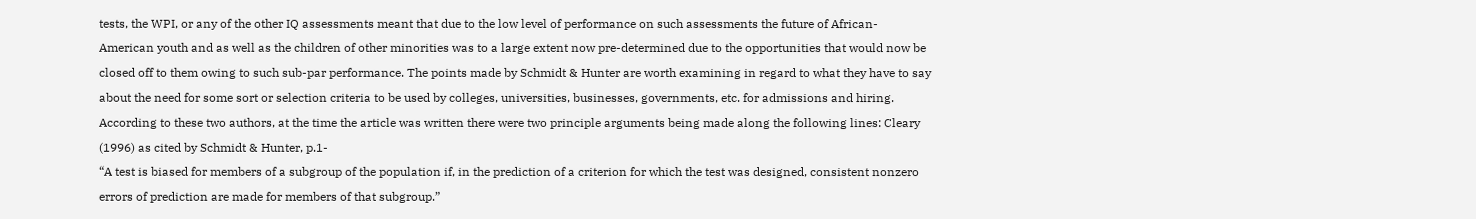tests, the WPI, or any of the other IQ assessments meant that due to the low level of performance on such assessments the future of African-American youth and as well as the children of other minorities was to a large extent now pre-determined due to the opportunities that would now be closed off to them owing to such sub-par performance. The points made by Schmidt & Hunter are worth examining in regard to what they have to say about the need for some sort or selection criteria to be used by colleges, universities, businesses, governments, etc. for admissions and hiring. According to these two authors, at the time the article was written there were two principle arguments being made along the following lines: Cleary (1996) as cited by Schmidt & Hunter, p.1-
“A test is biased for members of a subgroup of the population if, in the prediction of a criterion for which the test was designed, consistent nonzero errors of prediction are made for members of that subgroup.”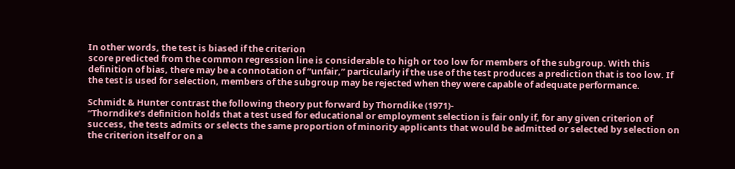In other words, the test is biased if the criterion
score predicted from the common regression line is considerable to high or too low for members of the subgroup. With this definition of bias, there may be a connotation of “unfair,” particularly if the use of the test produces a prediction that is too low. If the test is used for selection, members of the subgroup may be rejected when they were capable of adequate performance.

Schmidt & Hunter contrast the following theory put forward by Thorndike (1971)-
“Thorndike’s definition holds that a test used for educational or employment selection is fair only if, for any given criterion of success, the tests admits or selects the same proportion of minority applicants that would be admitted or selected by selection on the criterion itself or on a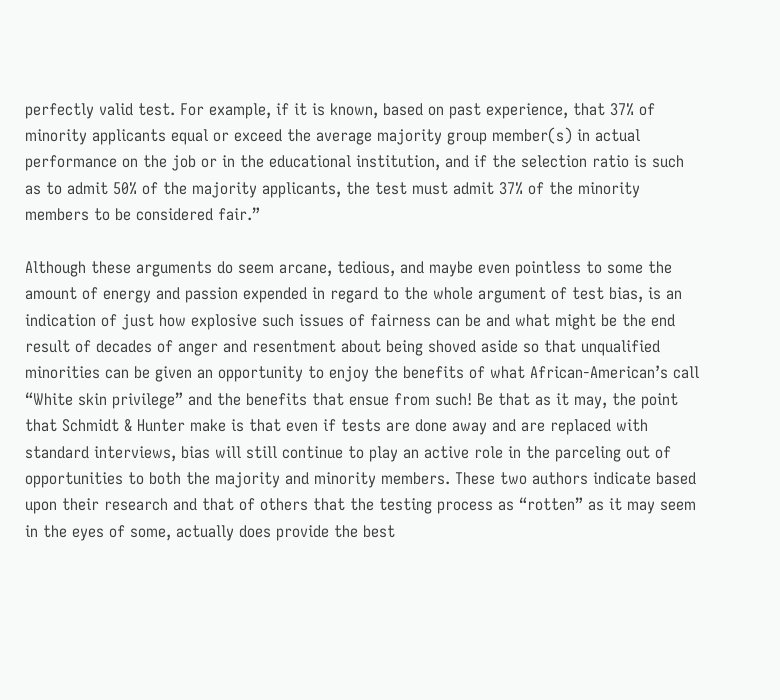perfectly valid test. For example, if it is known, based on past experience, that 37% of minority applicants equal or exceed the average majority group member(s) in actual performance on the job or in the educational institution, and if the selection ratio is such as to admit 50% of the majority applicants, the test must admit 37% of the minority members to be considered fair.”

Although these arguments do seem arcane, tedious, and maybe even pointless to some the amount of energy and passion expended in regard to the whole argument of test bias, is an indication of just how explosive such issues of fairness can be and what might be the end result of decades of anger and resentment about being shoved aside so that unqualified minorities can be given an opportunity to enjoy the benefits of what African-American’s call “White skin privilege” and the benefits that ensue from such! Be that as it may, the point that Schmidt & Hunter make is that even if tests are done away and are replaced with standard interviews, bias will still continue to play an active role in the parceling out of opportunities to both the majority and minority members. These two authors indicate based upon their research and that of others that the testing process as “rotten” as it may seem in the eyes of some, actually does provide the best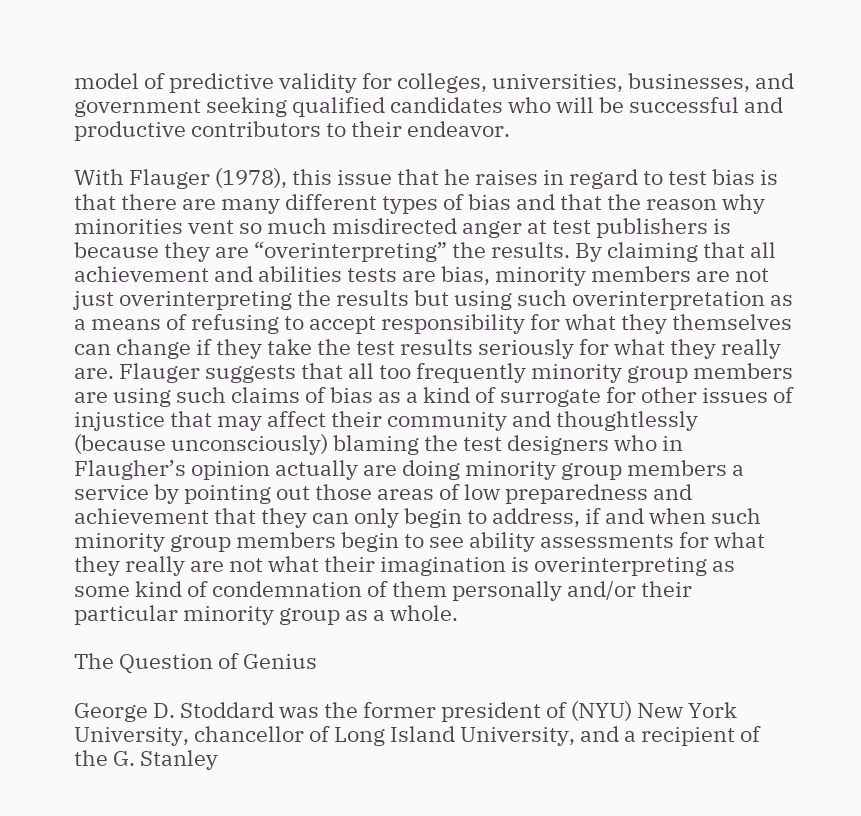model of predictive validity for colleges, universities, businesses, and government seeking qualified candidates who will be successful and productive contributors to their endeavor.

With Flauger (1978), this issue that he raises in regard to test bias is that there are many different types of bias and that the reason why minorities vent so much misdirected anger at test publishers is because they are “overinterpreting” the results. By claiming that all achievement and abilities tests are bias, minority members are not just overinterpreting the results but using such overinterpretation as a means of refusing to accept responsibility for what they themselves can change if they take the test results seriously for what they really are. Flauger suggests that all too frequently minority group members are using such claims of bias as a kind of surrogate for other issues of injustice that may affect their community and thoughtlessly (because unconsciously) blaming the test designers who in Flaugher’s opinion actually are doing minority group members a service by pointing out those areas of low preparedness and achievement that they can only begin to address, if and when such minority group members begin to see ability assessments for what they really are not what their imagination is overinterpreting as some kind of condemnation of them personally and/or their particular minority group as a whole.

The Question of Genius

George D. Stoddard was the former president of (NYU) New York University, chancellor of Long Island University, and a recipient of the G. Stanley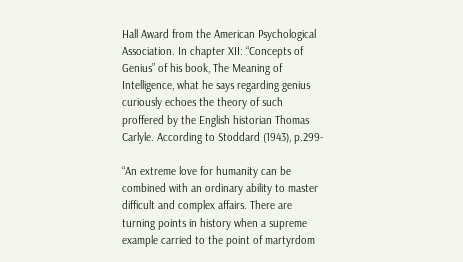Hall Award from the American Psychological Association. In chapter XII: “Concepts of Genius” of his book, The Meaning of Intelligence, what he says regarding genius curiously echoes the theory of such proffered by the English historian Thomas Carlyle. According to Stoddard (1943), p.299-

“An extreme love for humanity can be combined with an ordinary ability to master difficult and complex affairs. There are turning points in history when a supreme example carried to the point of martyrdom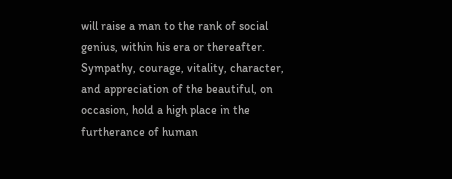will raise a man to the rank of social genius, within his era or thereafter. Sympathy, courage, vitality, character, and appreciation of the beautiful, on occasion, hold a high place in the furtherance of human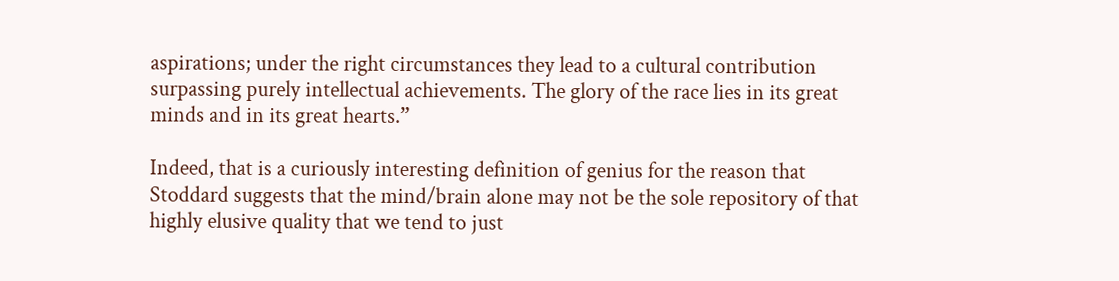aspirations; under the right circumstances they lead to a cultural contribution surpassing purely intellectual achievements. The glory of the race lies in its great minds and in its great hearts.”

Indeed, that is a curiously interesting definition of genius for the reason that Stoddard suggests that the mind/brain alone may not be the sole repository of that highly elusive quality that we tend to just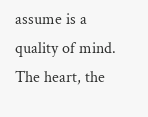assume is a quality of mind. The heart, the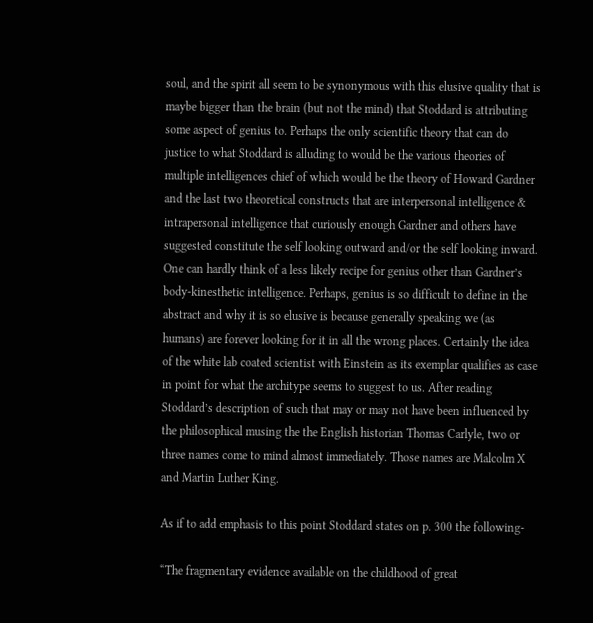soul, and the spirit all seem to be synonymous with this elusive quality that is maybe bigger than the brain (but not the mind) that Stoddard is attributing some aspect of genius to. Perhaps the only scientific theory that can do justice to what Stoddard is alluding to would be the various theories of multiple intelligences chief of which would be the theory of Howard Gardner and the last two theoretical constructs that are interpersonal intelligence & intrapersonal intelligence that curiously enough Gardner and others have suggested constitute the self looking outward and/or the self looking inward. One can hardly think of a less likely recipe for genius other than Gardner’s body-kinesthetic intelligence. Perhaps, genius is so difficult to define in the abstract and why it is so elusive is because generally speaking we (as humans) are forever looking for it in all the wrong places. Certainly the idea of the white lab coated scientist with Einstein as its exemplar qualifies as case in point for what the architype seems to suggest to us. After reading Stoddard’s description of such that may or may not have been influenced by the philosophical musing the the English historian Thomas Carlyle, two or three names come to mind almost immediately. Those names are Malcolm X and Martin Luther King.

As if to add emphasis to this point Stoddard states on p. 300 the following-

“The fragmentary evidence available on the childhood of great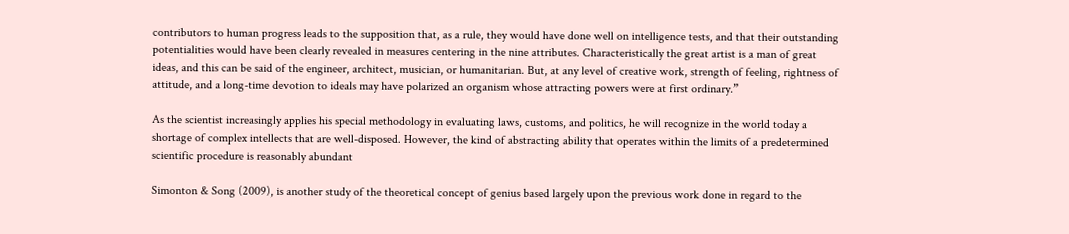contributors to human progress leads to the supposition that, as a rule, they would have done well on intelligence tests, and that their outstanding potentialities would have been clearly revealed in measures centering in the nine attributes. Characteristically the great artist is a man of great ideas, and this can be said of the engineer, architect, musician, or humanitarian. But, at any level of creative work, strength of feeling, rightness of attitude, and a long-time devotion to ideals may have polarized an organism whose attracting powers were at first ordinary.”

As the scientist increasingly applies his special methodology in evaluating laws, customs, and politics, he will recognize in the world today a shortage of complex intellects that are well-disposed. However, the kind of abstracting ability that operates within the limits of a predetermined scientific procedure is reasonably abundant

Simonton & Song (2009), is another study of the theoretical concept of genius based largely upon the previous work done in regard to the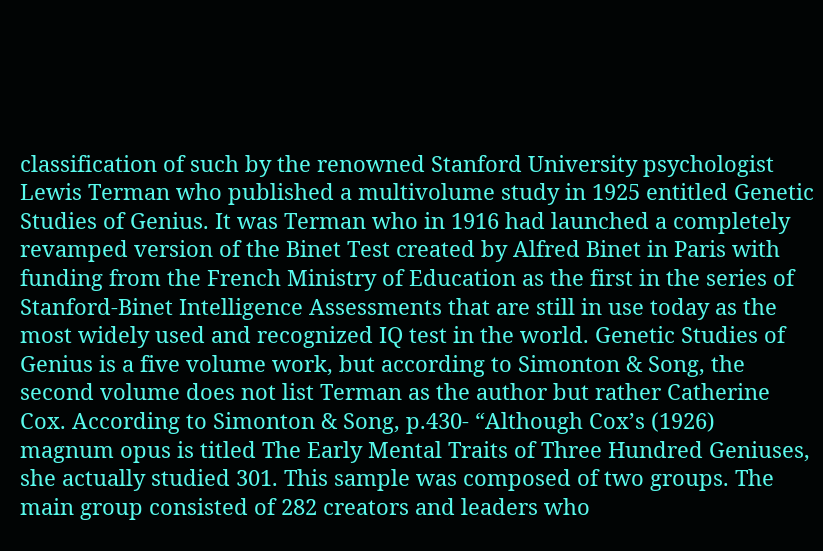classification of such by the renowned Stanford University psychologist Lewis Terman who published a multivolume study in 1925 entitled Genetic Studies of Genius. It was Terman who in 1916 had launched a completely revamped version of the Binet Test created by Alfred Binet in Paris with funding from the French Ministry of Education as the first in the series of Stanford-Binet Intelligence Assessments that are still in use today as the most widely used and recognized IQ test in the world. Genetic Studies of Genius is a five volume work, but according to Simonton & Song, the second volume does not list Terman as the author but rather Catherine Cox. According to Simonton & Song, p.430- “Although Cox’s (1926) magnum opus is titled The Early Mental Traits of Three Hundred Geniuses, she actually studied 301. This sample was composed of two groups. The main group consisted of 282 creators and leaders who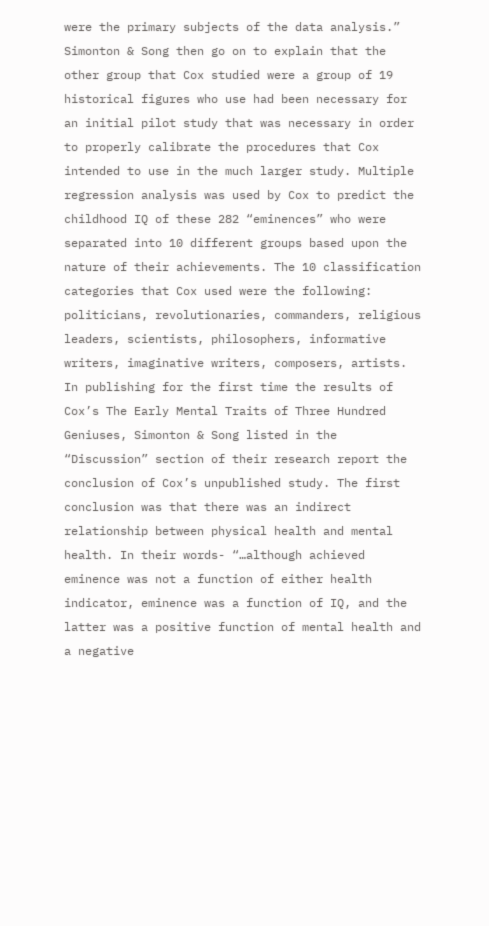were the primary subjects of the data analysis.” Simonton & Song then go on to explain that the other group that Cox studied were a group of 19 historical figures who use had been necessary for an initial pilot study that was necessary in order to properly calibrate the procedures that Cox intended to use in the much larger study. Multiple regression analysis was used by Cox to predict the childhood IQ of these 282 “eminences” who were separated into 10 different groups based upon the nature of their achievements. The 10 classification categories that Cox used were the following: politicians, revolutionaries, commanders, religious leaders, scientists, philosophers, informative writers, imaginative writers, composers, artists. In publishing for the first time the results of Cox’s The Early Mental Traits of Three Hundred Geniuses, Simonton & Song listed in the “Discussion” section of their research report the conclusion of Cox’s unpublished study. The first conclusion was that there was an indirect relationship between physical health and mental health. In their words- “…although achieved eminence was not a function of either health indicator, eminence was a function of IQ, and the latter was a positive function of mental health and a negative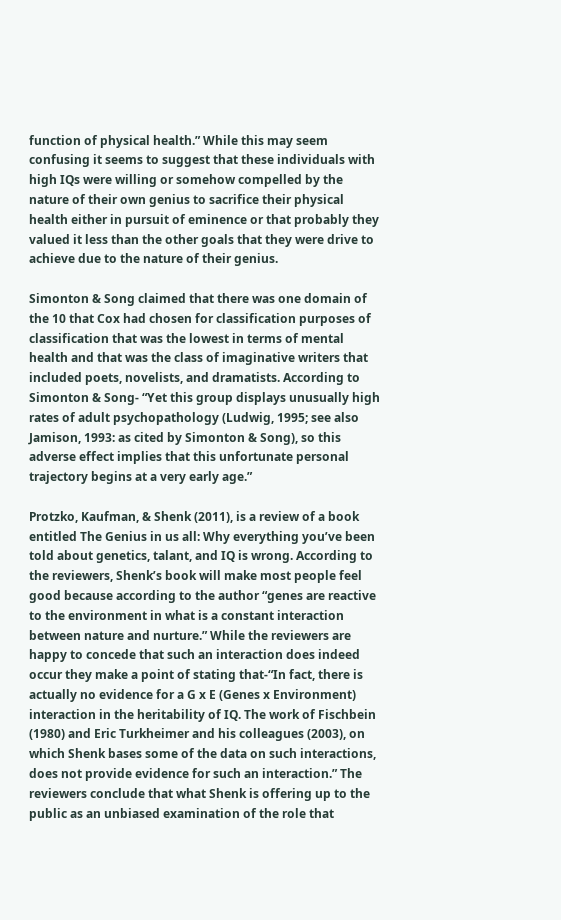function of physical health.” While this may seem confusing it seems to suggest that these individuals with high IQs were willing or somehow compelled by the nature of their own genius to sacrifice their physical health either in pursuit of eminence or that probably they valued it less than the other goals that they were drive to achieve due to the nature of their genius.

Simonton & Song claimed that there was one domain of the 10 that Cox had chosen for classification purposes of classification that was the lowest in terms of mental health and that was the class of imaginative writers that included poets, novelists, and dramatists. According to Simonton & Song- “Yet this group displays unusually high rates of adult psychopathology (Ludwig, 1995; see also Jamison, 1993: as cited by Simonton & Song), so this adverse effect implies that this unfortunate personal trajectory begins at a very early age.”

Protzko, Kaufman, & Shenk (2011), is a review of a book entitled The Genius in us all: Why everything you’ve been told about genetics, talant, and IQ is wrong. According to the reviewers, Shenk’s book will make most people feel good because according to the author “genes are reactive to the environment in what is a constant interaction between nature and nurture.” While the reviewers are happy to concede that such an interaction does indeed occur they make a point of stating that-“In fact, there is actually no evidence for a G x E (Genes x Environment) interaction in the heritability of IQ. The work of Fischbein (1980) and Eric Turkheimer and his colleagues (2003), on which Shenk bases some of the data on such interactions, does not provide evidence for such an interaction.” The reviewers conclude that what Shenk is offering up to the public as an unbiased examination of the role that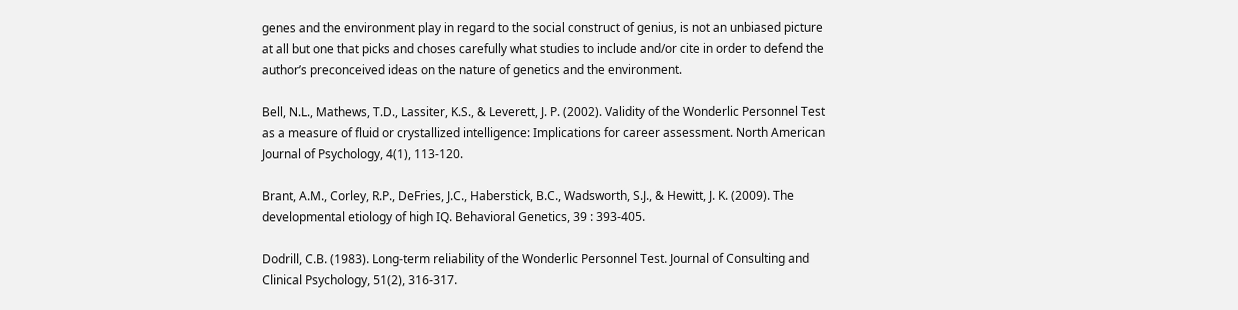genes and the environment play in regard to the social construct of genius, is not an unbiased picture at all but one that picks and choses carefully what studies to include and/or cite in order to defend the author’s preconceived ideas on the nature of genetics and the environment.

Bell, N.L., Mathews, T.D., Lassiter, K.S., & Leverett, J. P. (2002). Validity of the Wonderlic Personnel Test as a measure of fluid or crystallized intelligence: Implications for career assessment. North American Journal of Psychology, 4(1), 113-120.

Brant, A.M., Corley, R.P., DeFries, J.C., Haberstick, B.C., Wadsworth, S.J., & Hewitt, J. K. (2009). The developmental etiology of high IQ. Behavioral Genetics, 39 : 393-405.

Dodrill, C.B. (1983). Long-term reliability of the Wonderlic Personnel Test. Journal of Consulting and Clinical Psychology, 51(2), 316-317.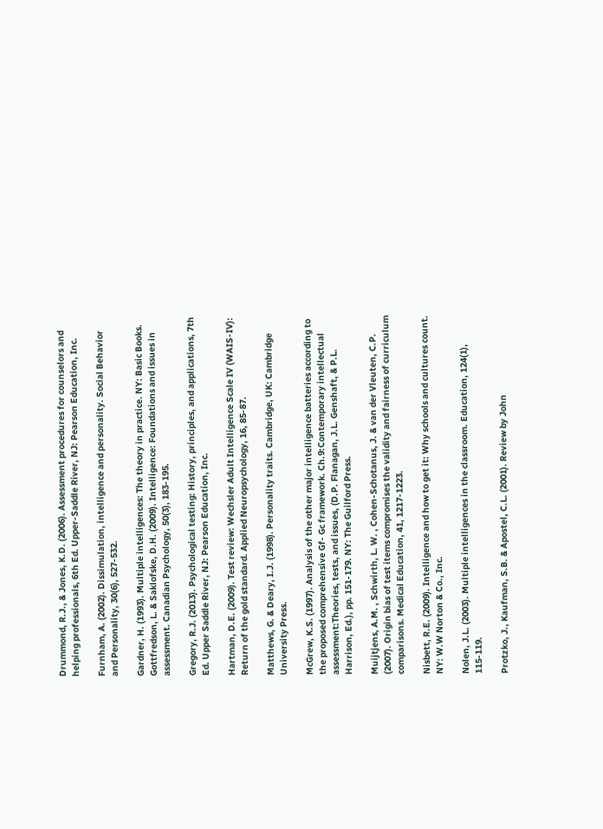Drummond, R.J., & Jones, K.D. (2006). Assessment procedures for counselors and helping professionals, 6th Ed. Upper-Saddle River, NJ: Pearson Education, Inc.

Furnham, A. (2002). Dissimulation, intelligence and personality. Social Behavior and Personality, 30(6), 527-532.

Gardner, H. (1993). Multiple intelligences: The theory in practice. NY: Basic Books.
Gottfredson, L. & Saklofske, D.H. (2009). Intelligence: Foundations and issues in assessment. Canadian Psychology, 50(3), 183-195.

Gregory, R.J. (2013). Psychological testing: History, principles, and applications, 7th Ed. Upper Saddle River, NJ: Pearson Education, Inc.

Hartman, D.E. (2009). Test review: Wechsler Adult Intelligence Scale IV (WAIS-IV): Return of the gold standard. Applied Neuropsychology, 16, 85-87.

Matthews, G. & Deary, I.J. (1998). Personality traits. Cambridge, UK: Cambridge University Press.

McGrew, K.S. (1997). Analysis of the other major intelligence batteries according to the proposed comprehensive Gf- Gc framework. Ch.9:Contemporary intellectual assessment:Theories, tests, and issues, (D.P. Flanagan, J.L. Genshaft, & P.L. Harrison, Ed.), pp. 151-179. NY: The Guilford Press.

Muijtjens, A.M. , Schwirth, L. W. , Cohen-Schotanus, J. & van der Vleuten, C.P. (2007). Origin bias of test items compromises the validity and fairness of curriculum comparisons. Medical Education, 41, 1217-1223.

Nisbett, R.E. (2009). Intelligence and how to get it: Why schools and cultures count. NY: W.W Norton & Co., Inc.

Nolen, J.L. (2003). Multiple intelligences in the classroom. Education, 124(1), 115-119.

Protzko, J., Kaufman, S.B. & Apostel, C.L. (2001). Review by John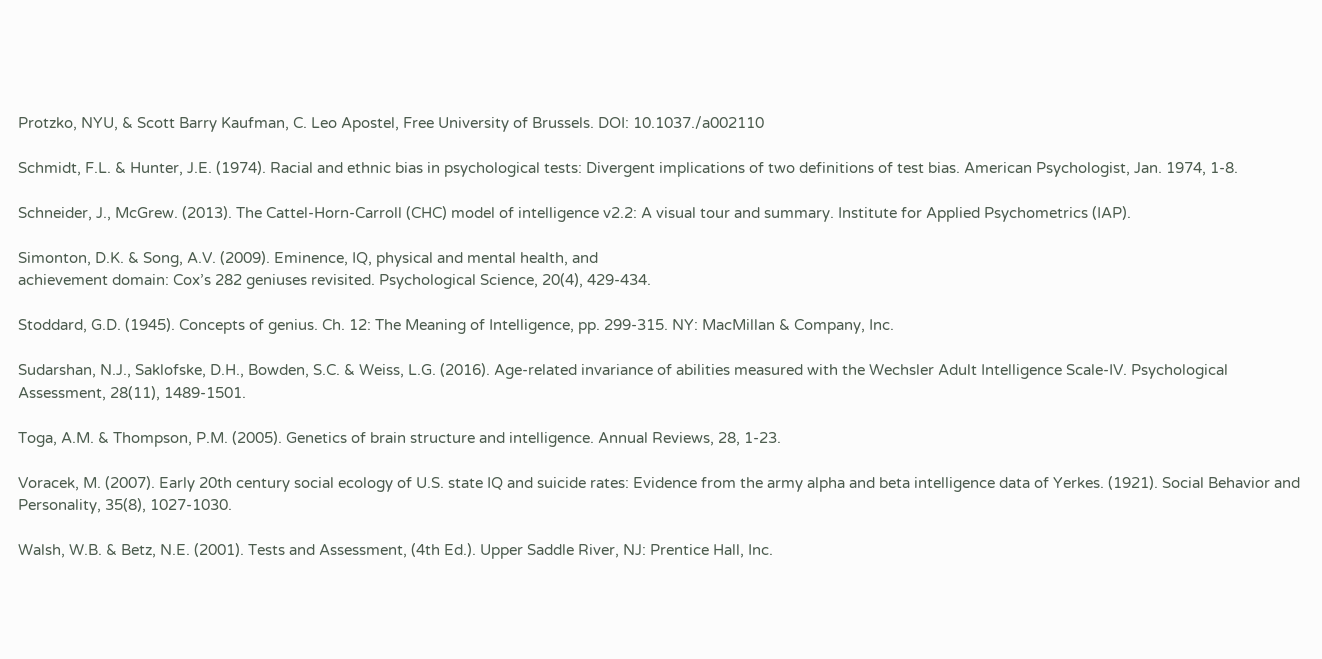Protzko, NYU, & Scott Barry Kaufman, C. Leo Apostel, Free University of Brussels. DOI: 10.1037./a002110

Schmidt, F.L. & Hunter, J.E. (1974). Racial and ethnic bias in psychological tests: Divergent implications of two definitions of test bias. American Psychologist, Jan. 1974, 1-8.

Schneider, J., McGrew. (2013). The Cattel-Horn-Carroll (CHC) model of intelligence v2.2: A visual tour and summary. Institute for Applied Psychometrics (IAP).

Simonton, D.K. & Song, A.V. (2009). Eminence, IQ, physical and mental health, and
achievement domain: Cox’s 282 geniuses revisited. Psychological Science, 20(4), 429-434.

Stoddard, G.D. (1945). Concepts of genius. Ch. 12: The Meaning of Intelligence, pp. 299-315. NY: MacMillan & Company, Inc.

Sudarshan, N.J., Saklofske, D.H., Bowden, S.C. & Weiss, L.G. (2016). Age-related invariance of abilities measured with the Wechsler Adult Intelligence Scale-IV. Psychological Assessment, 28(11), 1489-1501.

Toga, A.M. & Thompson, P.M. (2005). Genetics of brain structure and intelligence. Annual Reviews, 28, 1-23.

Voracek, M. (2007). Early 20th century social ecology of U.S. state IQ and suicide rates: Evidence from the army alpha and beta intelligence data of Yerkes. (1921). Social Behavior and Personality, 35(8), 1027-1030.

Walsh, W.B. & Betz, N.E. (2001). Tests and Assessment, (4th Ed.). Upper Saddle River, NJ: Prentice Hall, Inc.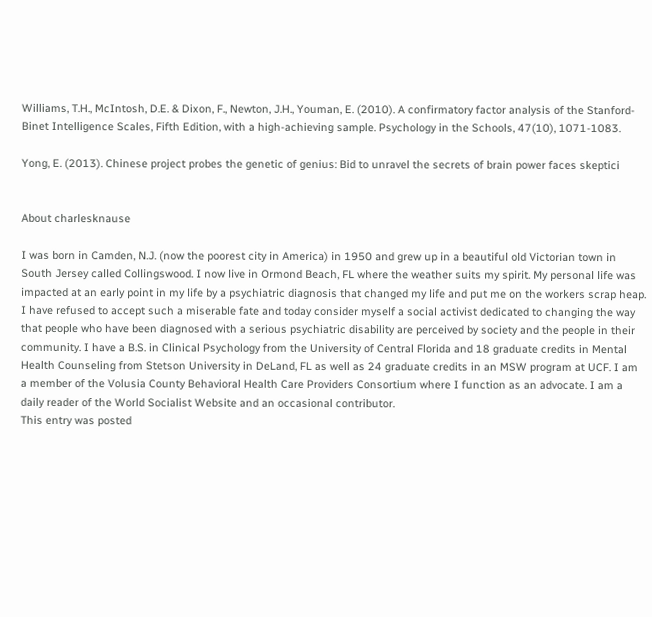Williams, T.H., McIntosh, D.E. & Dixon, F., Newton, J.H., Youman, E. (2010). A confirmatory factor analysis of the Stanford-Binet Intelligence Scales, Fifth Edition, with a high-achieving sample. Psychology in the Schools, 47(10), 1071-1083.

Yong, E. (2013). Chinese project probes the genetic of genius: Bid to unravel the secrets of brain power faces skeptici


About charlesknause

I was born in Camden, N.J. (now the poorest city in America) in 1950 and grew up in a beautiful old Victorian town in South Jersey called Collingswood. I now live in Ormond Beach, FL where the weather suits my spirit. My personal life was impacted at an early point in my life by a psychiatric diagnosis that changed my life and put me on the workers scrap heap. I have refused to accept such a miserable fate and today consider myself a social activist dedicated to changing the way that people who have been diagnosed with a serious psychiatric disability are perceived by society and the people in their community. I have a B.S. in Clinical Psychology from the University of Central Florida and 18 graduate credits in Mental Health Counseling from Stetson University in DeLand, FL as well as 24 graduate credits in an MSW program at UCF. I am a member of the Volusia County Behavioral Health Care Providers Consortium where I function as an advocate. I am a daily reader of the World Socialist Website and an occasional contributor.
This entry was posted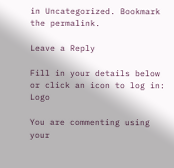in Uncategorized. Bookmark the permalink.

Leave a Reply

Fill in your details below or click an icon to log in: Logo

You are commenting using your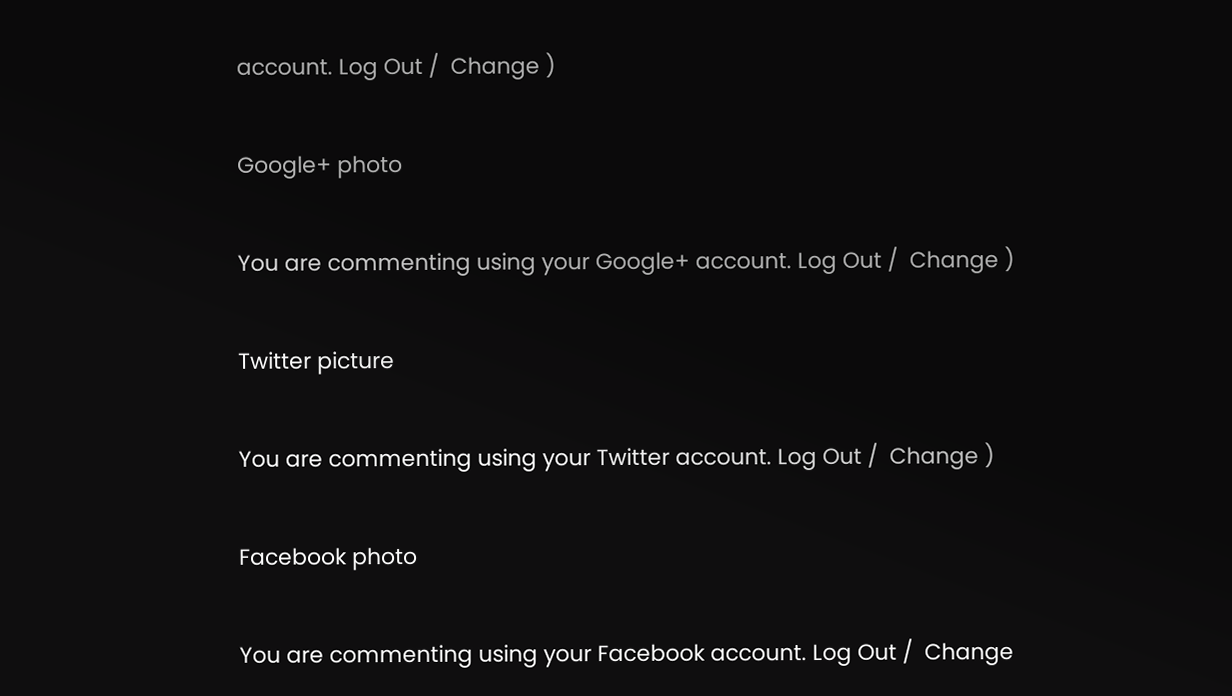account. Log Out /  Change )

Google+ photo

You are commenting using your Google+ account. Log Out /  Change )

Twitter picture

You are commenting using your Twitter account. Log Out /  Change )

Facebook photo

You are commenting using your Facebook account. Log Out /  Change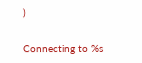)


Connecting to %s